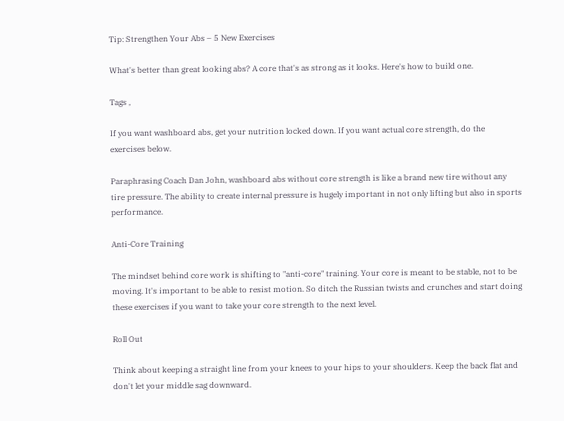Tip: Strengthen Your Abs – 5 New Exercises

What's better than great looking abs? A core that's as strong as it looks. Here's how to build one.

Tags ,

If you want washboard abs, get your nutrition locked down. If you want actual core strength, do the exercises below.

Paraphrasing Coach Dan John, washboard abs without core strength is like a brand new tire without any tire pressure. The ability to create internal pressure is hugely important in not only lifting but also in sports performance.

Anti-Core Training

The mindset behind core work is shifting to "anti-core" training. Your core is meant to be stable, not to be moving. It's important to be able to resist motion. So ditch the Russian twists and crunches and start doing these exercises if you want to take your core strength to the next level.

Roll Out

Think about keeping a straight line from your knees to your hips to your shoulders. Keep the back flat and don't let your middle sag downward.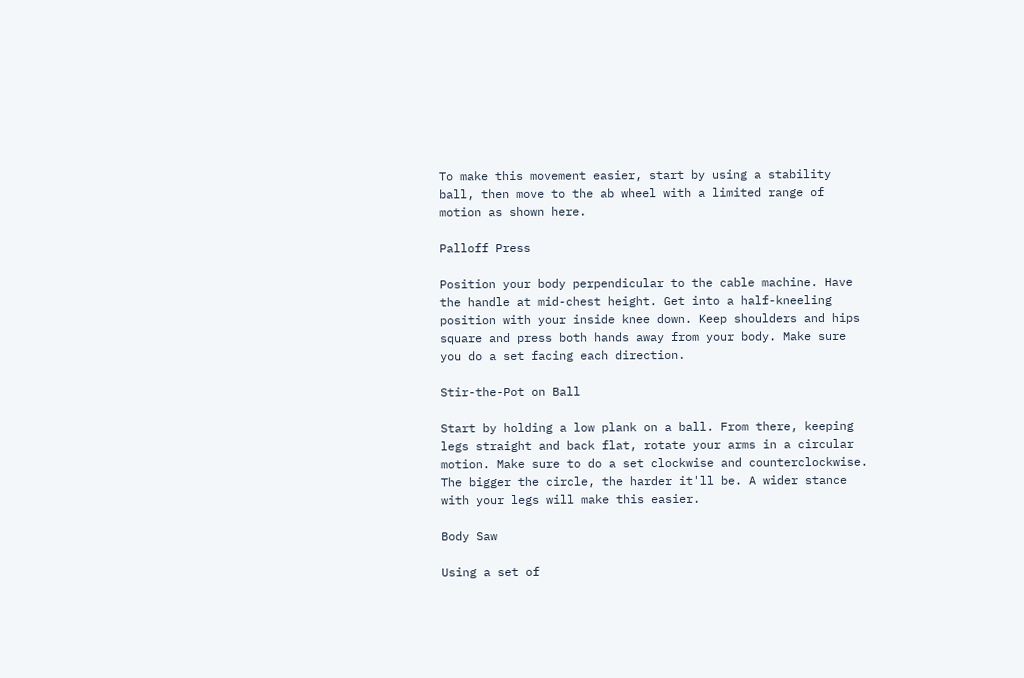To make this movement easier, start by using a stability ball, then move to the ab wheel with a limited range of motion as shown here.

Palloff Press

Position your body perpendicular to the cable machine. Have the handle at mid-chest height. Get into a half-kneeling position with your inside knee down. Keep shoulders and hips square and press both hands away from your body. Make sure you do a set facing each direction.

Stir-the-Pot on Ball

Start by holding a low plank on a ball. From there, keeping legs straight and back flat, rotate your arms in a circular motion. Make sure to do a set clockwise and counterclockwise. The bigger the circle, the harder it'll be. A wider stance with your legs will make this easier.

Body Saw

Using a set of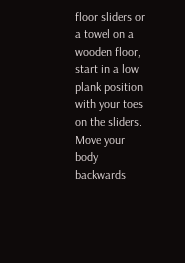floor sliders or a towel on a wooden floor, start in a low plank position with your toes on the sliders. Move your body backwards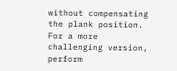without compensating the plank position. For a more challenging version, perform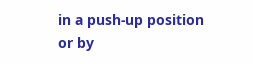in a push-up position or by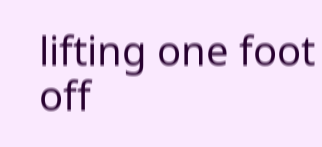lifting one foot off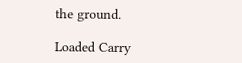the ground.

Loaded Carry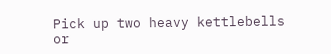Pick up two heavy kettlebells or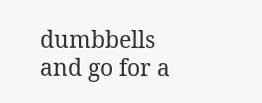dumbbells and go for a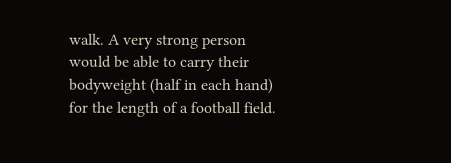walk. A very strong person would be able to carry their bodyweight (half in each hand) for the length of a football field.